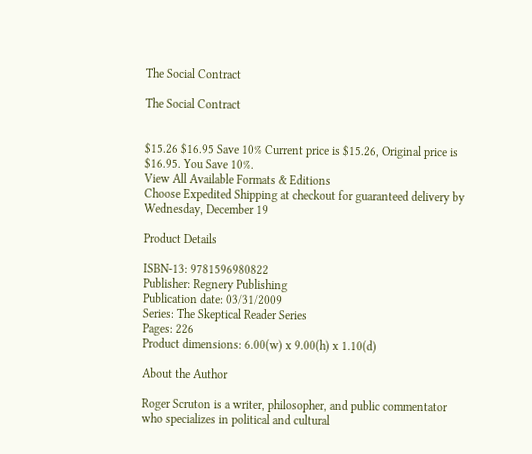The Social Contract

The Social Contract


$15.26 $16.95 Save 10% Current price is $15.26, Original price is $16.95. You Save 10%.
View All Available Formats & Editions
Choose Expedited Shipping at checkout for guaranteed delivery by Wednesday, December 19

Product Details

ISBN-13: 9781596980822
Publisher: Regnery Publishing
Publication date: 03/31/2009
Series: The Skeptical Reader Series
Pages: 226
Product dimensions: 6.00(w) x 9.00(h) x 1.10(d)

About the Author

Roger Scruton is a writer, philosopher, and public commentator who specializes in political and cultural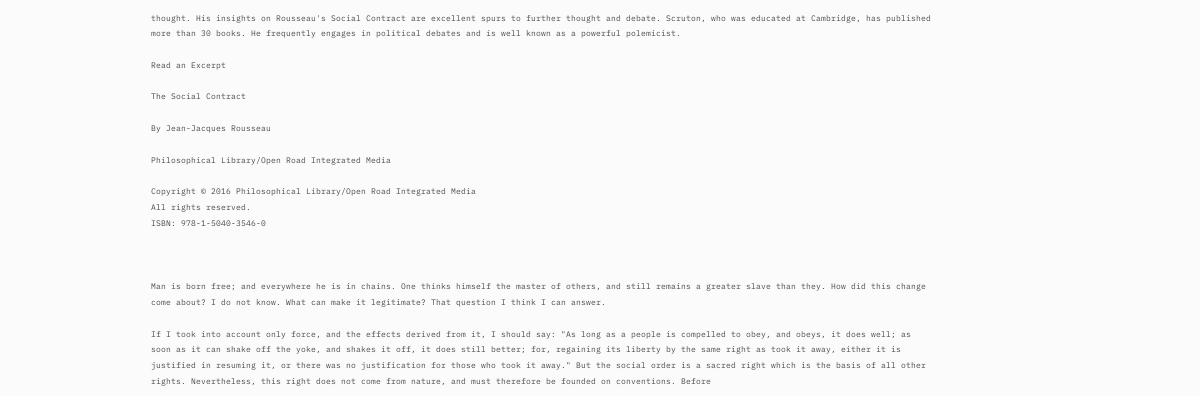thought. His insights on Rousseau's Social Contract are excellent spurs to further thought and debate. Scruton, who was educated at Cambridge, has published more than 30 books. He frequently engages in political debates and is well known as a powerful polemicist.

Read an Excerpt

The Social Contract

By Jean-Jacques Rousseau

Philosophical Library/Open Road Integrated Media

Copyright © 2016 Philosophical Library/Open Road Integrated Media
All rights reserved.
ISBN: 978-1-5040-3546-0



Man is born free; and everywhere he is in chains. One thinks himself the master of others, and still remains a greater slave than they. How did this change come about? I do not know. What can make it legitimate? That question I think I can answer.

If I took into account only force, and the effects derived from it, I should say: "As long as a people is compelled to obey, and obeys, it does well; as soon as it can shake off the yoke, and shakes it off, it does still better; for, regaining its liberty by the same right as took it away, either it is justified in resuming it, or there was no justification for those who took it away." But the social order is a sacred right which is the basis of all other rights. Nevertheless, this right does not come from nature, and must therefore be founded on conventions. Before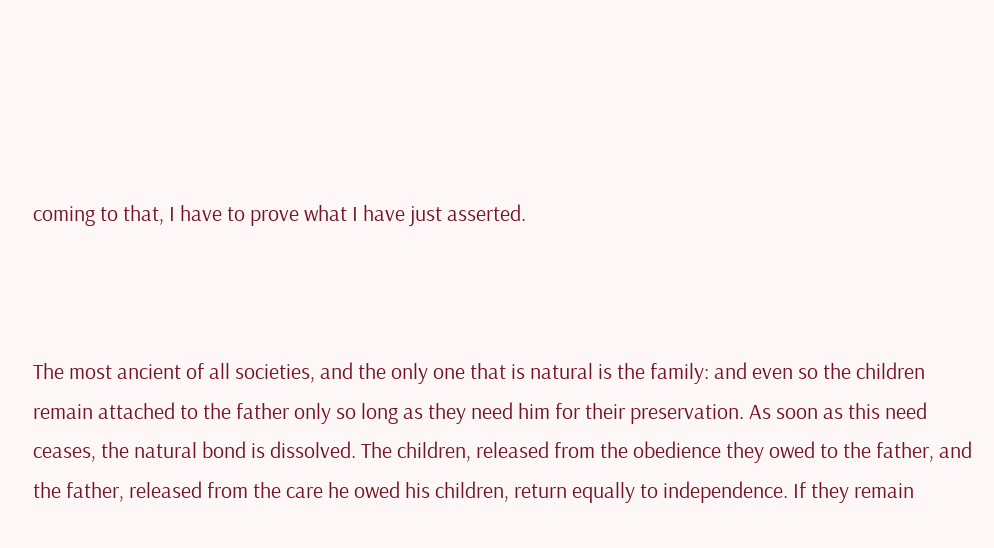coming to that, I have to prove what I have just asserted.



The most ancient of all societies, and the only one that is natural is the family: and even so the children remain attached to the father only so long as they need him for their preservation. As soon as this need ceases, the natural bond is dissolved. The children, released from the obedience they owed to the father, and the father, released from the care he owed his children, return equally to independence. If they remain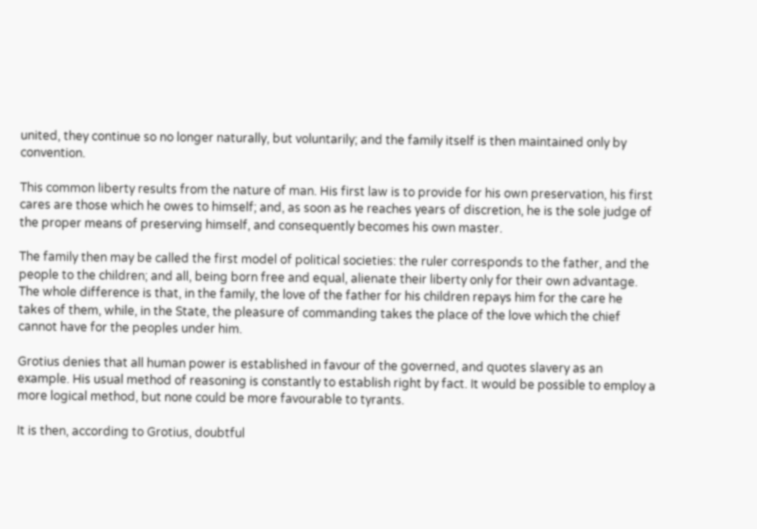united, they continue so no longer naturally, but voluntarily; and the family itself is then maintained only by convention.

This common liberty results from the nature of man. His first law is to provide for his own preservation, his first cares are those which he owes to himself; and, as soon as he reaches years of discretion, he is the sole judge of the proper means of preserving himself, and consequently becomes his own master.

The family then may be called the first model of political societies: the ruler corresponds to the father, and the people to the children; and all, being born free and equal, alienate their liberty only for their own advantage. The whole difference is that, in the family, the love of the father for his children repays him for the care he takes of them, while, in the State, the pleasure of commanding takes the place of the love which the chief cannot have for the peoples under him.

Grotius denies that all human power is established in favour of the governed, and quotes slavery as an example. His usual method of reasoning is constantly to establish right by fact. It would be possible to employ a more logical method, but none could be more favourable to tyrants.

It is then, according to Grotius, doubtful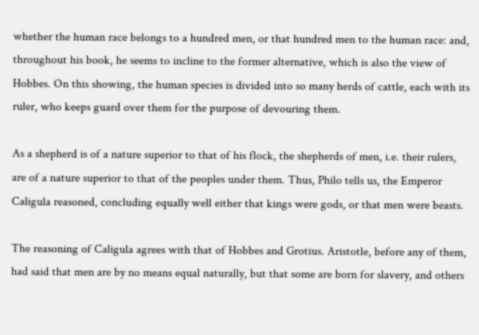whether the human race belongs to a hundred men, or that hundred men to the human race: and, throughout his book, he seems to incline to the former alternative, which is also the view of Hobbes. On this showing, the human species is divided into so many herds of cattle, each with its ruler, who keeps guard over them for the purpose of devouring them.

As a shepherd is of a nature superior to that of his flock, the shepherds of men, i.e. their rulers, are of a nature superior to that of the peoples under them. Thus, Philo tells us, the Emperor Caligula reasoned, concluding equally well either that kings were gods, or that men were beasts.

The reasoning of Caligula agrees with that of Hobbes and Grotius. Aristotle, before any of them, had said that men are by no means equal naturally, but that some are born for slavery, and others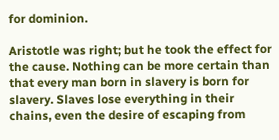for dominion.

Aristotle was right; but he took the effect for the cause. Nothing can be more certain than that every man born in slavery is born for slavery. Slaves lose everything in their chains, even the desire of escaping from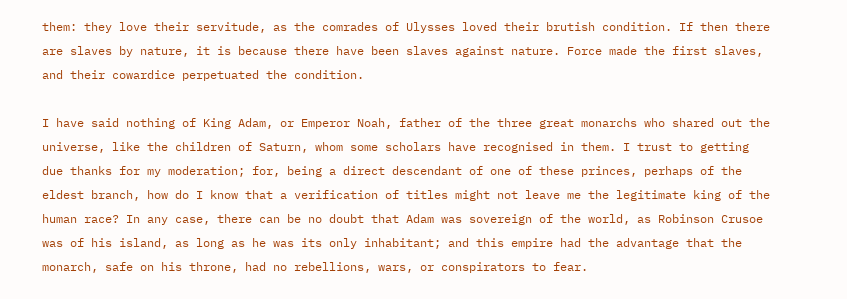them: they love their servitude, as the comrades of Ulysses loved their brutish condition. If then there are slaves by nature, it is because there have been slaves against nature. Force made the first slaves, and their cowardice perpetuated the condition.

I have said nothing of King Adam, or Emperor Noah, father of the three great monarchs who shared out the universe, like the children of Saturn, whom some scholars have recognised in them. I trust to getting due thanks for my moderation; for, being a direct descendant of one of these princes, perhaps of the eldest branch, how do I know that a verification of titles might not leave me the legitimate king of the human race? In any case, there can be no doubt that Adam was sovereign of the world, as Robinson Crusoe was of his island, as long as he was its only inhabitant; and this empire had the advantage that the monarch, safe on his throne, had no rebellions, wars, or conspirators to fear.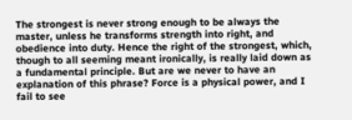The strongest is never strong enough to be always the master, unless he transforms strength into right, and obedience into duty. Hence the right of the strongest, which, though to all seeming meant ironically, is really laid down as a fundamental principle. But are we never to have an explanation of this phrase? Force is a physical power, and I fail to see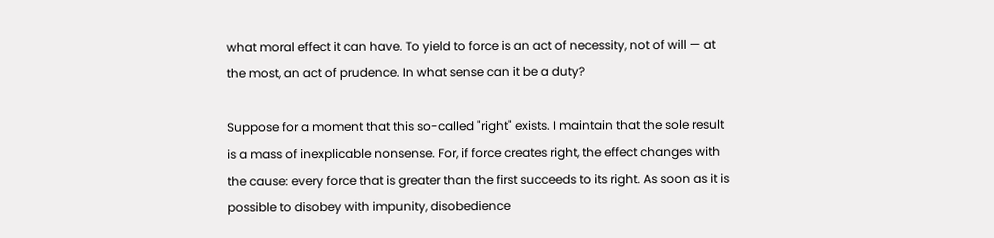what moral effect it can have. To yield to force is an act of necessity, not of will — at the most, an act of prudence. In what sense can it be a duty?

Suppose for a moment that this so-called "right" exists. I maintain that the sole result is a mass of inexplicable nonsense. For, if force creates right, the effect changes with the cause: every force that is greater than the first succeeds to its right. As soon as it is possible to disobey with impunity, disobedience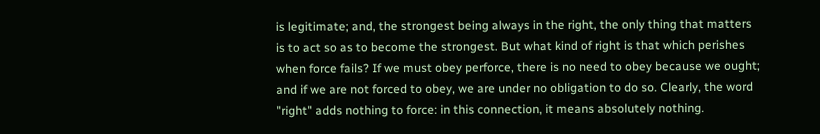is legitimate; and, the strongest being always in the right, the only thing that matters is to act so as to become the strongest. But what kind of right is that which perishes when force fails? If we must obey perforce, there is no need to obey because we ought; and if we are not forced to obey, we are under no obligation to do so. Clearly, the word "right" adds nothing to force: in this connection, it means absolutely nothing.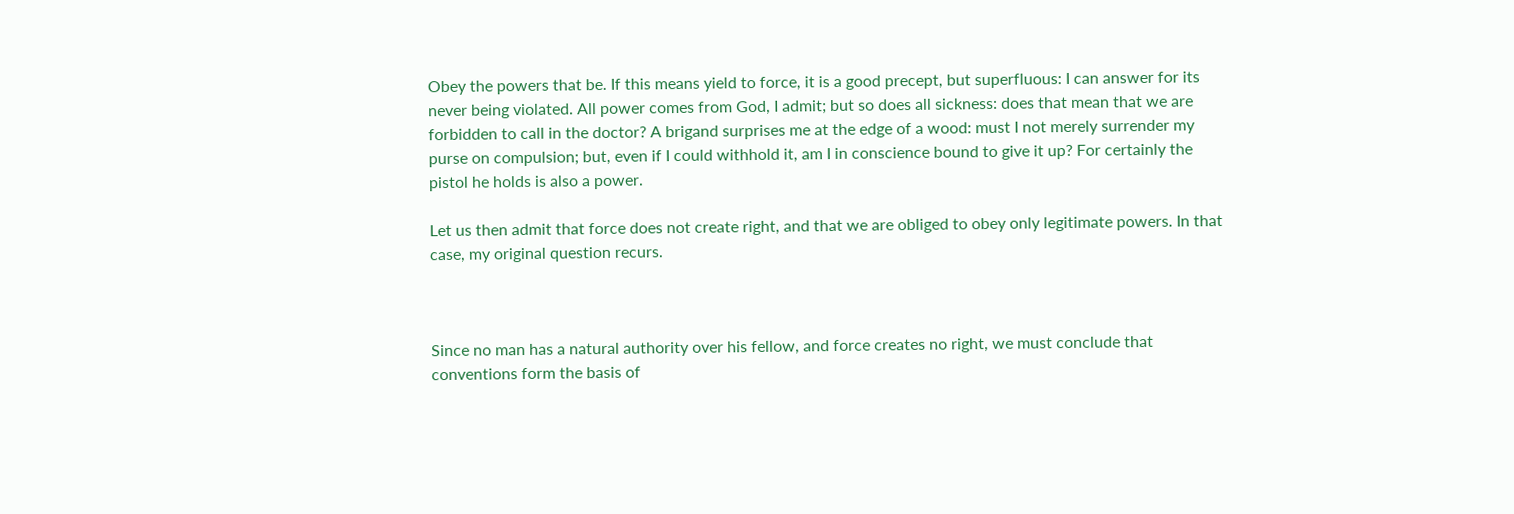Obey the powers that be. If this means yield to force, it is a good precept, but superfluous: I can answer for its never being violated. All power comes from God, I admit; but so does all sickness: does that mean that we are forbidden to call in the doctor? A brigand surprises me at the edge of a wood: must I not merely surrender my purse on compulsion; but, even if I could withhold it, am I in conscience bound to give it up? For certainly the pistol he holds is also a power.

Let us then admit that force does not create right, and that we are obliged to obey only legitimate powers. In that case, my original question recurs.



Since no man has a natural authority over his fellow, and force creates no right, we must conclude that conventions form the basis of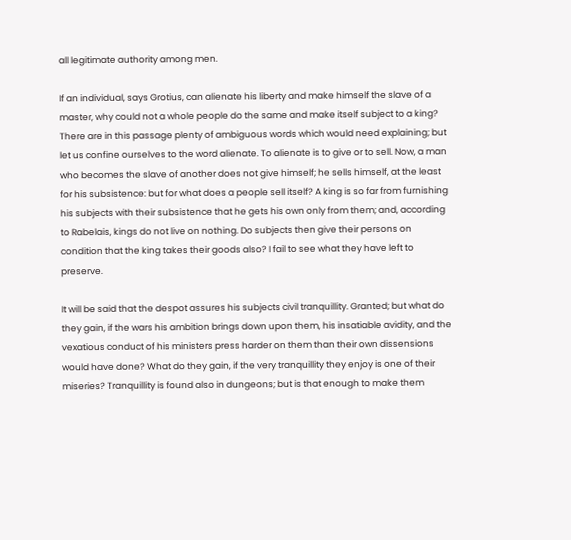all legitimate authority among men.

If an individual, says Grotius, can alienate his liberty and make himself the slave of a master, why could not a whole people do the same and make itself subject to a king? There are in this passage plenty of ambiguous words which would need explaining; but let us confine ourselves to the word alienate. To alienate is to give or to sell. Now, a man who becomes the slave of another does not give himself; he sells himself, at the least for his subsistence: but for what does a people sell itself? A king is so far from furnishing his subjects with their subsistence that he gets his own only from them; and, according to Rabelais, kings do not live on nothing. Do subjects then give their persons on condition that the king takes their goods also? I fail to see what they have left to preserve.

It will be said that the despot assures his subjects civil tranquillity. Granted; but what do they gain, if the wars his ambition brings down upon them, his insatiable avidity, and the vexatious conduct of his ministers press harder on them than their own dissensions would have done? What do they gain, if the very tranquillity they enjoy is one of their miseries? Tranquillity is found also in dungeons; but is that enough to make them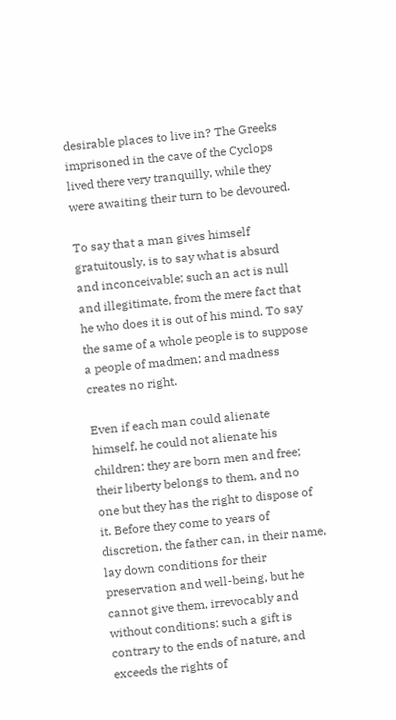desirable places to live in? The Greeks imprisoned in the cave of the Cyclops lived there very tranquilly, while they were awaiting their turn to be devoured.

To say that a man gives himself gratuitously, is to say what is absurd and inconceivable; such an act is null and illegitimate, from the mere fact that he who does it is out of his mind. To say the same of a whole people is to suppose a people of madmen; and madness creates no right.

Even if each man could alienate himself, he could not alienate his children: they are born men and free; their liberty belongs to them, and no one but they has the right to dispose of it. Before they come to years of discretion, the father can, in their name, lay down conditions for their preservation and well-being, but he cannot give them, irrevocably and without conditions: such a gift is contrary to the ends of nature, and exceeds the rights of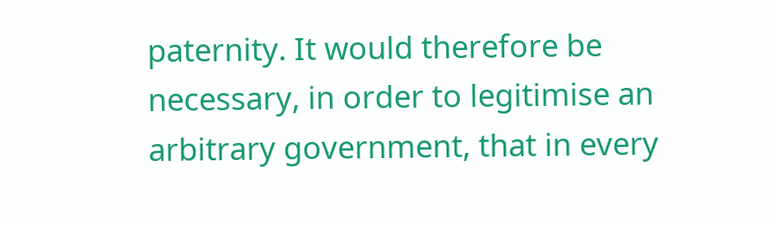paternity. It would therefore be necessary, in order to legitimise an arbitrary government, that in every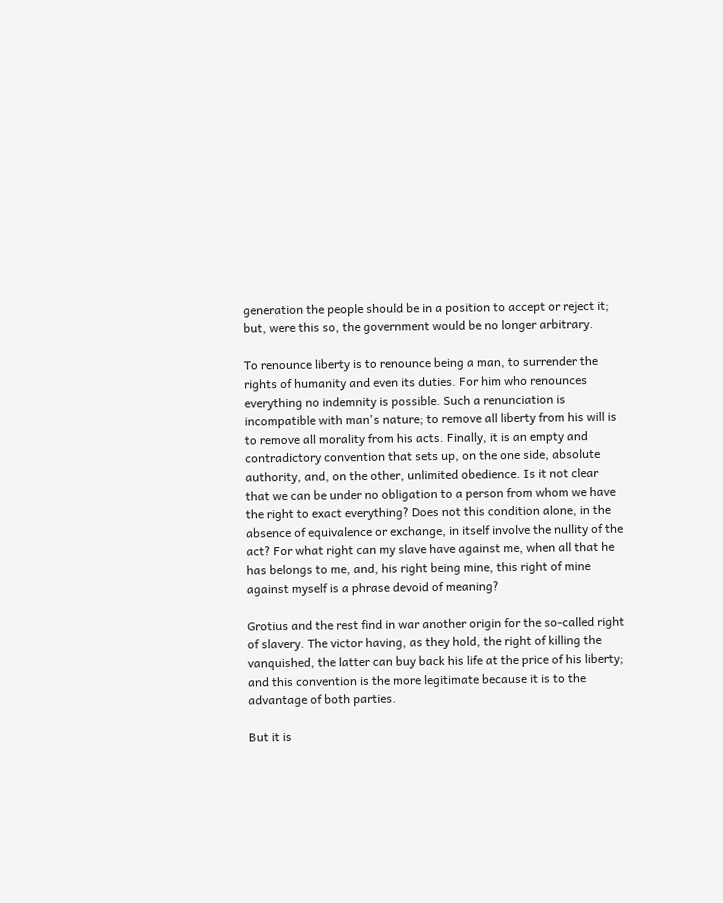generation the people should be in a position to accept or reject it; but, were this so, the government would be no longer arbitrary.

To renounce liberty is to renounce being a man, to surrender the rights of humanity and even its duties. For him who renounces everything no indemnity is possible. Such a renunciation is incompatible with man's nature; to remove all liberty from his will is to remove all morality from his acts. Finally, it is an empty and contradictory convention that sets up, on the one side, absolute authority, and, on the other, unlimited obedience. Is it not clear that we can be under no obligation to a person from whom we have the right to exact everything? Does not this condition alone, in the absence of equivalence or exchange, in itself involve the nullity of the act? For what right can my slave have against me, when all that he has belongs to me, and, his right being mine, this right of mine against myself is a phrase devoid of meaning?

Grotius and the rest find in war another origin for the so-called right of slavery. The victor having, as they hold, the right of killing the vanquished, the latter can buy back his life at the price of his liberty; and this convention is the more legitimate because it is to the advantage of both parties.

But it is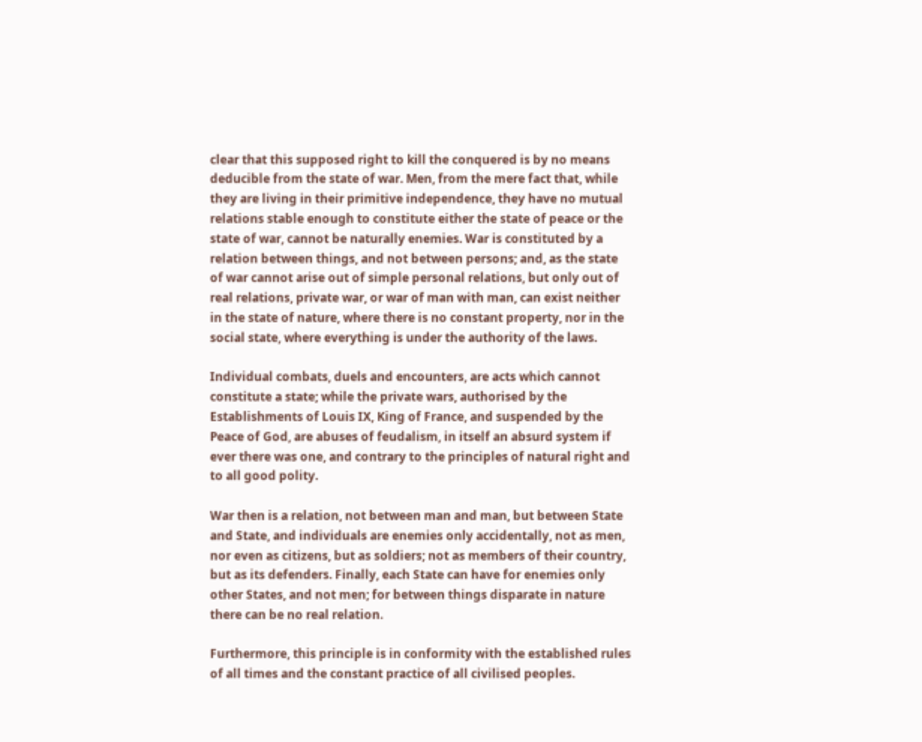clear that this supposed right to kill the conquered is by no means deducible from the state of war. Men, from the mere fact that, while they are living in their primitive independence, they have no mutual relations stable enough to constitute either the state of peace or the state of war, cannot be naturally enemies. War is constituted by a relation between things, and not between persons; and, as the state of war cannot arise out of simple personal relations, but only out of real relations, private war, or war of man with man, can exist neither in the state of nature, where there is no constant property, nor in the social state, where everything is under the authority of the laws.

Individual combats, duels and encounters, are acts which cannot constitute a state; while the private wars, authorised by the Establishments of Louis IX, King of France, and suspended by the Peace of God, are abuses of feudalism, in itself an absurd system if ever there was one, and contrary to the principles of natural right and to all good polity.

War then is a relation, not between man and man, but between State and State, and individuals are enemies only accidentally, not as men, nor even as citizens, but as soldiers; not as members of their country, but as its defenders. Finally, each State can have for enemies only other States, and not men; for between things disparate in nature there can be no real relation.

Furthermore, this principle is in conformity with the established rules of all times and the constant practice of all civilised peoples.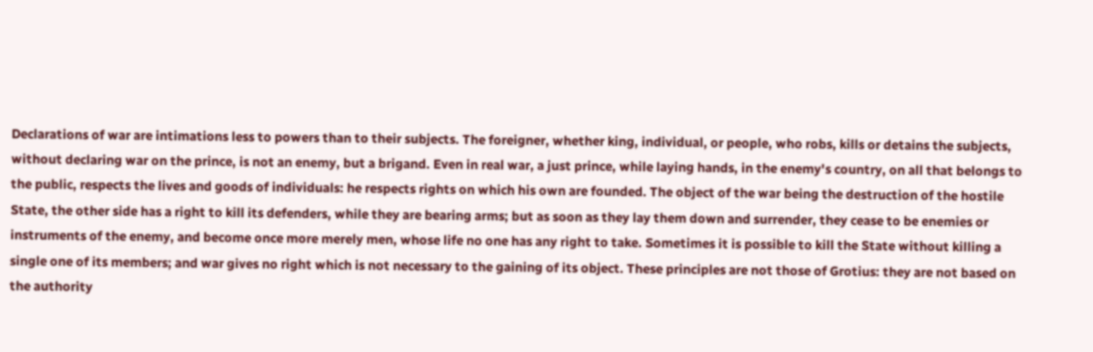Declarations of war are intimations less to powers than to their subjects. The foreigner, whether king, individual, or people, who robs, kills or detains the subjects, without declaring war on the prince, is not an enemy, but a brigand. Even in real war, a just prince, while laying hands, in the enemy's country, on all that belongs to the public, respects the lives and goods of individuals: he respects rights on which his own are founded. The object of the war being the destruction of the hostile State, the other side has a right to kill its defenders, while they are bearing arms; but as soon as they lay them down and surrender, they cease to be enemies or instruments of the enemy, and become once more merely men, whose life no one has any right to take. Sometimes it is possible to kill the State without killing a single one of its members; and war gives no right which is not necessary to the gaining of its object. These principles are not those of Grotius: they are not based on the authority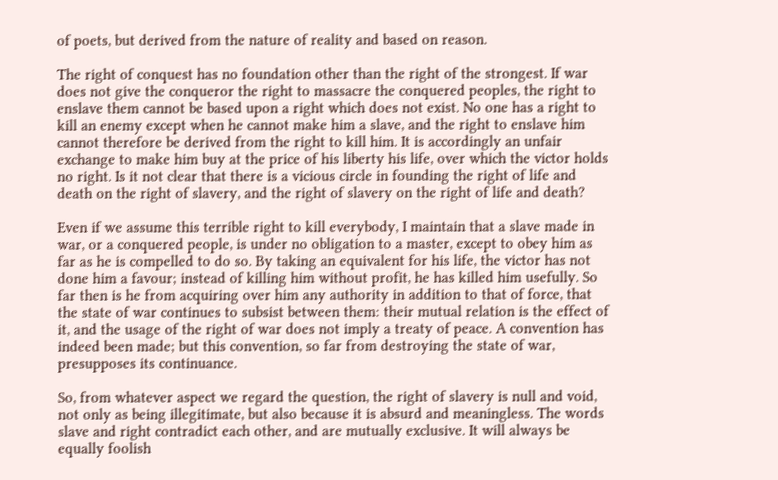of poets, but derived from the nature of reality and based on reason.

The right of conquest has no foundation other than the right of the strongest. If war does not give the conqueror the right to massacre the conquered peoples, the right to enslave them cannot be based upon a right which does not exist. No one has a right to kill an enemy except when he cannot make him a slave, and the right to enslave him cannot therefore be derived from the right to kill him. It is accordingly an unfair exchange to make him buy at the price of his liberty his life, over which the victor holds no right. Is it not clear that there is a vicious circle in founding the right of life and death on the right of slavery, and the right of slavery on the right of life and death?

Even if we assume this terrible right to kill everybody, I maintain that a slave made in war, or a conquered people, is under no obligation to a master, except to obey him as far as he is compelled to do so. By taking an equivalent for his life, the victor has not done him a favour; instead of killing him without profit, he has killed him usefully. So far then is he from acquiring over him any authority in addition to that of force, that the state of war continues to subsist between them: their mutual relation is the effect of it, and the usage of the right of war does not imply a treaty of peace. A convention has indeed been made; but this convention, so far from destroying the state of war, presupposes its continuance.

So, from whatever aspect we regard the question, the right of slavery is null and void, not only as being illegitimate, but also because it is absurd and meaningless. The words slave and right contradict each other, and are mutually exclusive. It will always be equally foolish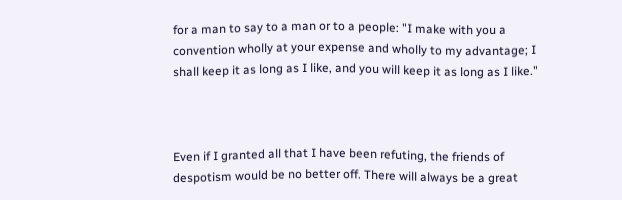for a man to say to a man or to a people: "I make with you a convention wholly at your expense and wholly to my advantage; I shall keep it as long as I like, and you will keep it as long as I like."



Even if I granted all that I have been refuting, the friends of despotism would be no better off. There will always be a great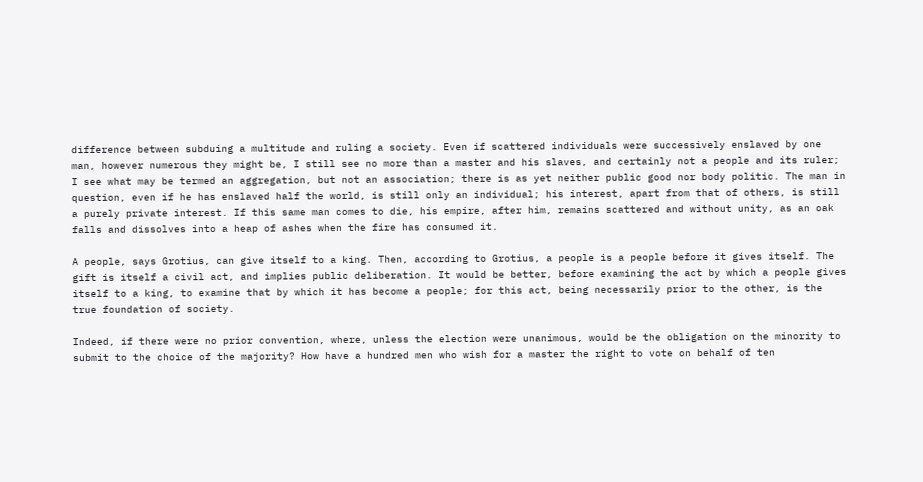difference between subduing a multitude and ruling a society. Even if scattered individuals were successively enslaved by one man, however numerous they might be, I still see no more than a master and his slaves, and certainly not a people and its ruler; I see what may be termed an aggregation, but not an association; there is as yet neither public good nor body politic. The man in question, even if he has enslaved half the world, is still only an individual; his interest, apart from that of others, is still a purely private interest. If this same man comes to die, his empire, after him, remains scattered and without unity, as an oak falls and dissolves into a heap of ashes when the fire has consumed it.

A people, says Grotius, can give itself to a king. Then, according to Grotius, a people is a people before it gives itself. The gift is itself a civil act, and implies public deliberation. It would be better, before examining the act by which a people gives itself to a king, to examine that by which it has become a people; for this act, being necessarily prior to the other, is the true foundation of society.

Indeed, if there were no prior convention, where, unless the election were unanimous, would be the obligation on the minority to submit to the choice of the majority? How have a hundred men who wish for a master the right to vote on behalf of ten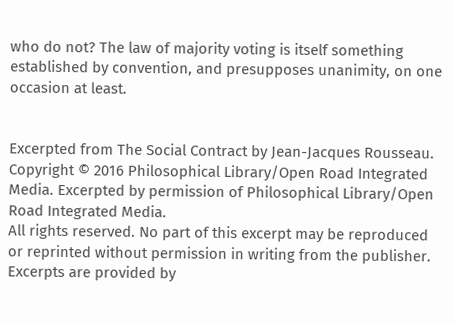who do not? The law of majority voting is itself something established by convention, and presupposes unanimity, on one occasion at least.


Excerpted from The Social Contract by Jean-Jacques Rousseau. Copyright © 2016 Philosophical Library/Open Road Integrated Media. Excerpted by permission of Philosophical Library/Open Road Integrated Media.
All rights reserved. No part of this excerpt may be reproduced or reprinted without permission in writing from the publisher.
Excerpts are provided by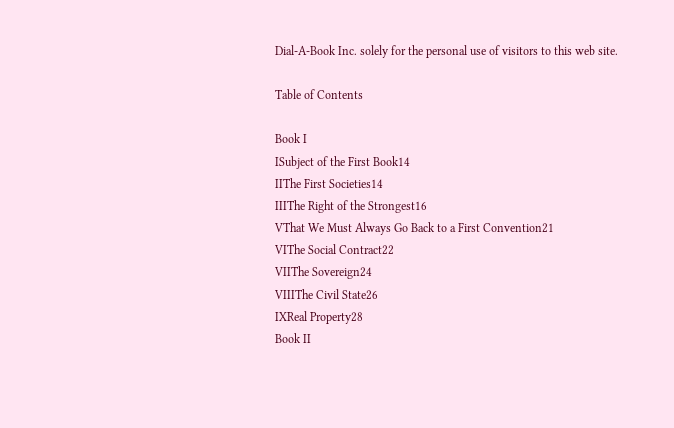Dial-A-Book Inc. solely for the personal use of visitors to this web site.

Table of Contents

Book I
ISubject of the First Book14
IIThe First Societies14
IIIThe Right of the Strongest16
VThat We Must Always Go Back to a First Convention21
VIThe Social Contract22
VIIThe Sovereign24
VIIIThe Civil State26
IXReal Property28
Book II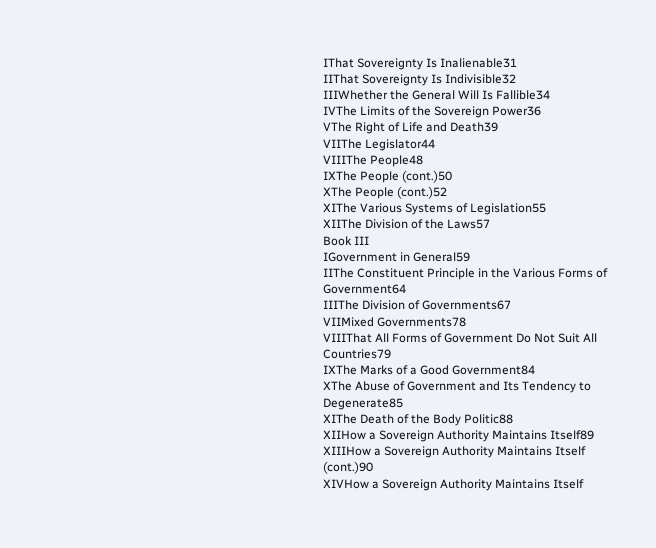IThat Sovereignty Is Inalienable31
IIThat Sovereignty Is Indivisible32
IIIWhether the General Will Is Fallible34
IVThe Limits of the Sovereign Power36
VThe Right of Life and Death39
VIIThe Legislator44
VIIIThe People48
IXThe People (cont.)50
XThe People (cont.)52
XIThe Various Systems of Legislation55
XIIThe Division of the Laws57
Book III
IGovernment in General59
IIThe Constituent Principle in the Various Forms of Government64
IIIThe Division of Governments67
VIIMixed Governments78
VIIIThat All Forms of Government Do Not Suit All Countries79
IXThe Marks of a Good Government84
XThe Abuse of Government and Its Tendency to Degenerate85
XIThe Death of the Body Politic88
XIIHow a Sovereign Authority Maintains Itself89
XIIIHow a Sovereign Authority Maintains Itself (cont.)90
XIVHow a Sovereign Authority Maintains Itself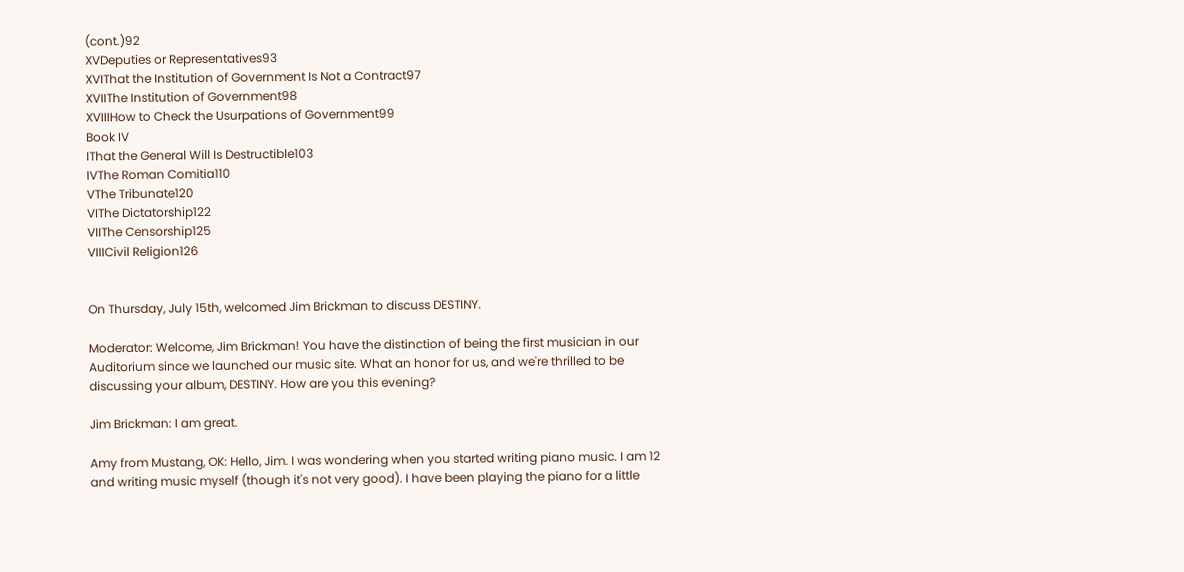(cont.)92
XVDeputies or Representatives93
XVIThat the Institution of Government Is Not a Contract97
XVIIThe Institution of Government98
XVIIIHow to Check the Usurpations of Government99
Book IV
IThat the General Will Is Destructible103
IVThe Roman Comitia110
VThe Tribunate120
VIThe Dictatorship122
VIIThe Censorship125
VIIICivil Religion126


On Thursday, July 15th, welcomed Jim Brickman to discuss DESTINY.

Moderator: Welcome, Jim Brickman! You have the distinction of being the first musician in our Auditorium since we launched our music site. What an honor for us, and we're thrilled to be discussing your album, DESTINY. How are you this evening?

Jim Brickman: I am great.

Amy from Mustang, OK: Hello, Jim. I was wondering when you started writing piano music. I am 12 and writing music myself (though it's not very good). I have been playing the piano for a little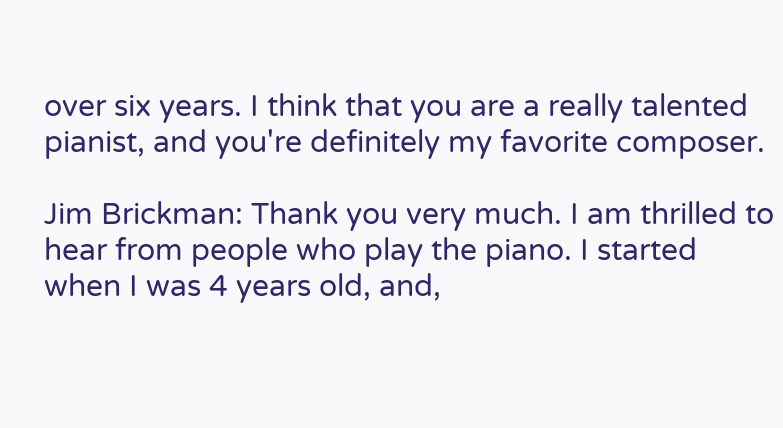over six years. I think that you are a really talented pianist, and you're definitely my favorite composer.

Jim Brickman: Thank you very much. I am thrilled to hear from people who play the piano. I started when I was 4 years old, and,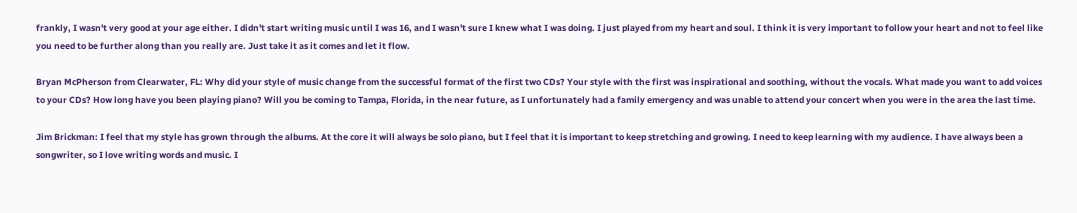frankly, I wasn't very good at your age either. I didn't start writing music until I was 16, and I wasn't sure I knew what I was doing. I just played from my heart and soul. I think it is very important to follow your heart and not to feel like you need to be further along than you really are. Just take it as it comes and let it flow.

Bryan McPherson from Clearwater, FL: Why did your style of music change from the successful format of the first two CDs? Your style with the first was inspirational and soothing, without the vocals. What made you want to add voices to your CDs? How long have you been playing piano? Will you be coming to Tampa, Florida, in the near future, as I unfortunately had a family emergency and was unable to attend your concert when you were in the area the last time.

Jim Brickman: I feel that my style has grown through the albums. At the core it will always be solo piano, but I feel that it is important to keep stretching and growing. I need to keep learning with my audience. I have always been a songwriter, so I love writing words and music. I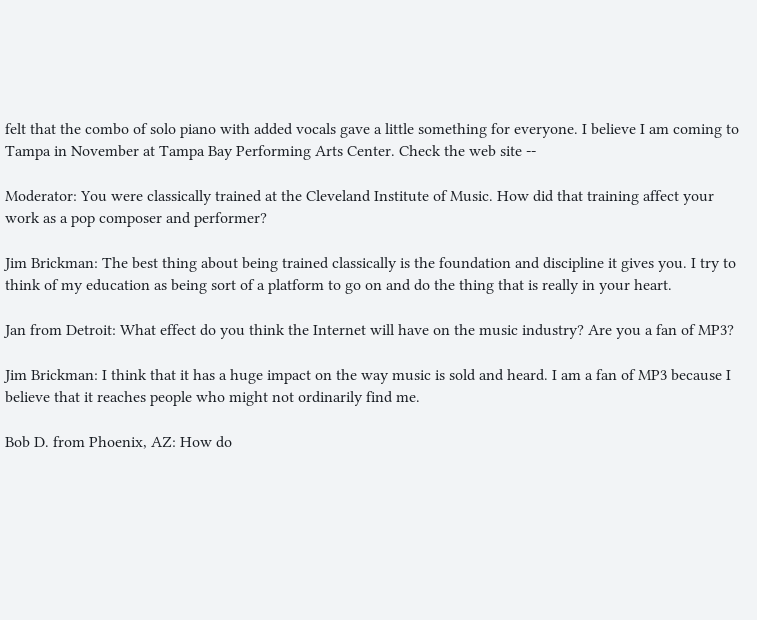felt that the combo of solo piano with added vocals gave a little something for everyone. I believe I am coming to Tampa in November at Tampa Bay Performing Arts Center. Check the web site --

Moderator: You were classically trained at the Cleveland Institute of Music. How did that training affect your work as a pop composer and performer?

Jim Brickman: The best thing about being trained classically is the foundation and discipline it gives you. I try to think of my education as being sort of a platform to go on and do the thing that is really in your heart.

Jan from Detroit: What effect do you think the Internet will have on the music industry? Are you a fan of MP3?

Jim Brickman: I think that it has a huge impact on the way music is sold and heard. I am a fan of MP3 because I believe that it reaches people who might not ordinarily find me.

Bob D. from Phoenix, AZ: How do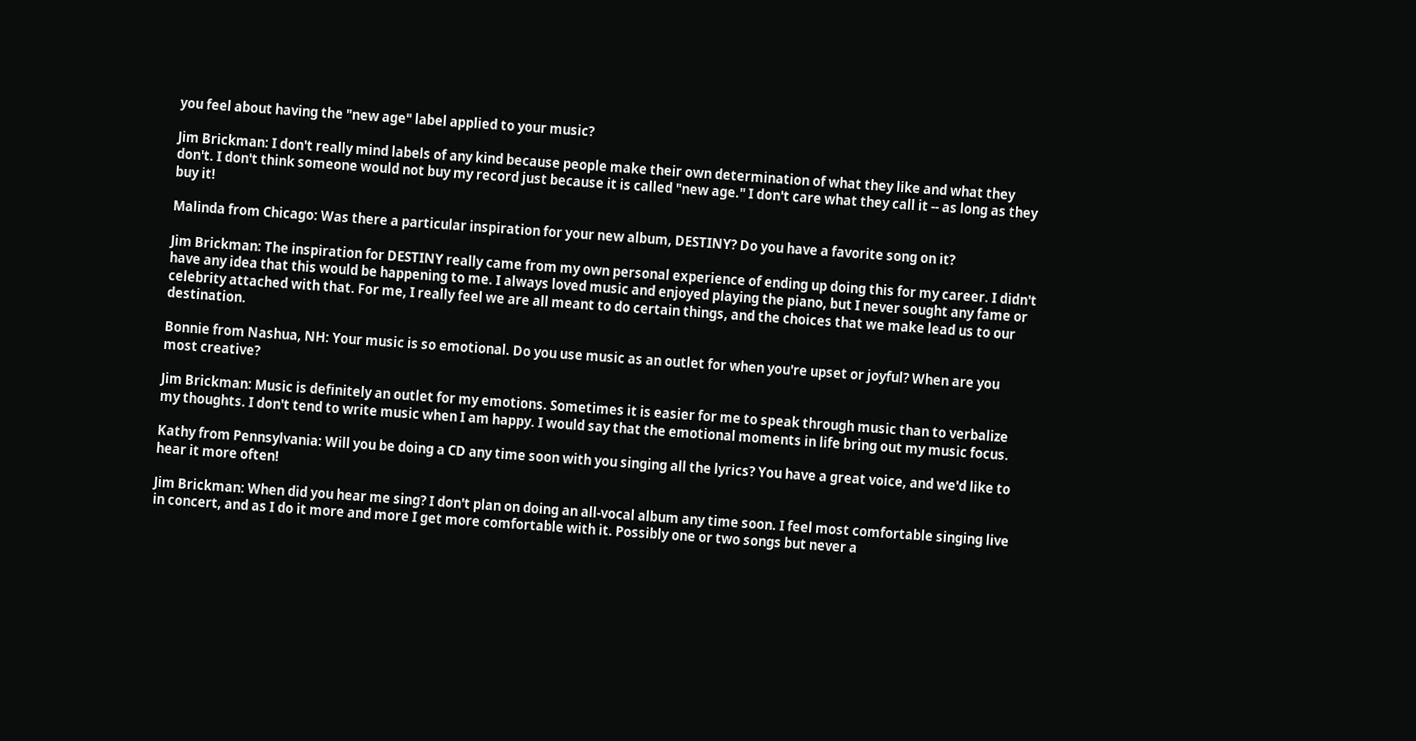you feel about having the "new age" label applied to your music?

Jim Brickman: I don't really mind labels of any kind because people make their own determination of what they like and what they don't. I don't think someone would not buy my record just because it is called "new age." I don't care what they call it -- as long as they buy it!

Malinda from Chicago: Was there a particular inspiration for your new album, DESTINY? Do you have a favorite song on it?

Jim Brickman: The inspiration for DESTINY really came from my own personal experience of ending up doing this for my career. I didn't have any idea that this would be happening to me. I always loved music and enjoyed playing the piano, but I never sought any fame or celebrity attached with that. For me, I really feel we are all meant to do certain things, and the choices that we make lead us to our destination.

Bonnie from Nashua, NH: Your music is so emotional. Do you use music as an outlet for when you're upset or joyful? When are you most creative?

Jim Brickman: Music is definitely an outlet for my emotions. Sometimes it is easier for me to speak through music than to verbalize my thoughts. I don't tend to write music when I am happy. I would say that the emotional moments in life bring out my music focus.

Kathy from Pennsylvania: Will you be doing a CD any time soon with you singing all the lyrics? You have a great voice, and we'd like to hear it more often!

Jim Brickman: When did you hear me sing? I don't plan on doing an all-vocal album any time soon. I feel most comfortable singing live in concert, and as I do it more and more I get more comfortable with it. Possibly one or two songs but never a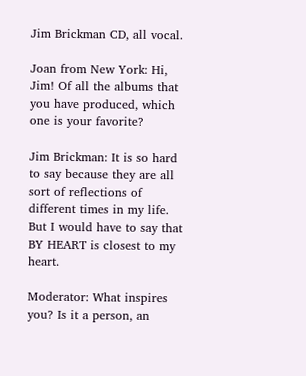Jim Brickman CD, all vocal.

Joan from New York: Hi, Jim! Of all the albums that you have produced, which one is your favorite?

Jim Brickman: It is so hard to say because they are all sort of reflections of different times in my life. But I would have to say that BY HEART is closest to my heart.

Moderator: What inspires you? Is it a person, an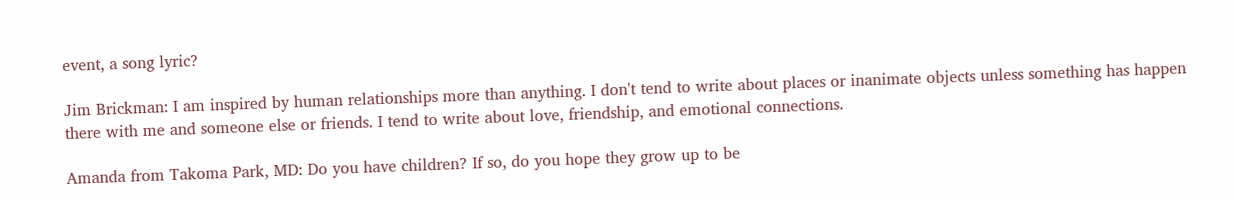event, a song lyric?

Jim Brickman: I am inspired by human relationships more than anything. I don't tend to write about places or inanimate objects unless something has happen there with me and someone else or friends. I tend to write about love, friendship, and emotional connections.

Amanda from Takoma Park, MD: Do you have children? If so, do you hope they grow up to be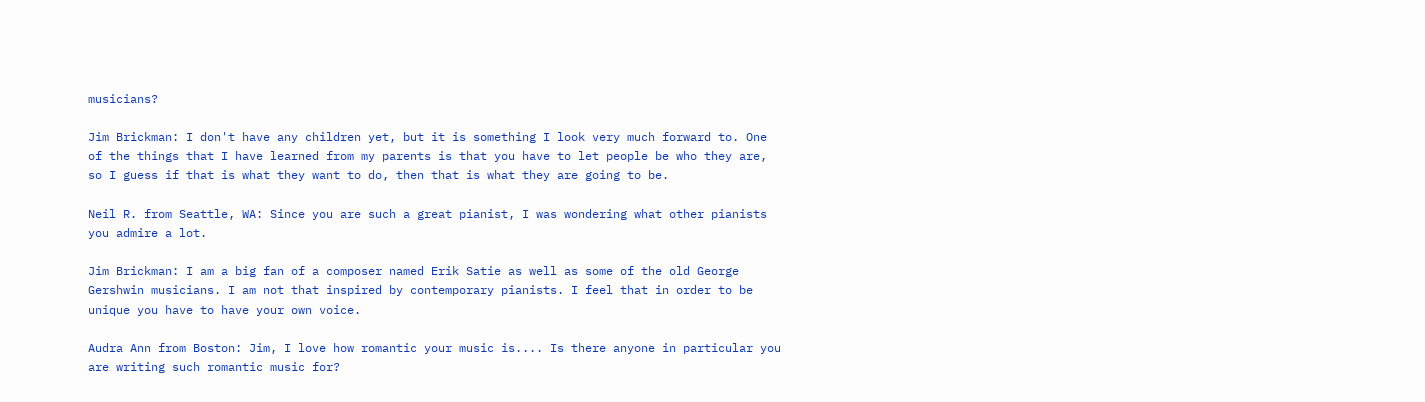musicians?

Jim Brickman: I don't have any children yet, but it is something I look very much forward to. One of the things that I have learned from my parents is that you have to let people be who they are, so I guess if that is what they want to do, then that is what they are going to be.

Neil R. from Seattle, WA: Since you are such a great pianist, I was wondering what other pianists you admire a lot.

Jim Brickman: I am a big fan of a composer named Erik Satie as well as some of the old George Gershwin musicians. I am not that inspired by contemporary pianists. I feel that in order to be unique you have to have your own voice.

Audra Ann from Boston: Jim, I love how romantic your music is.... Is there anyone in particular you are writing such romantic music for?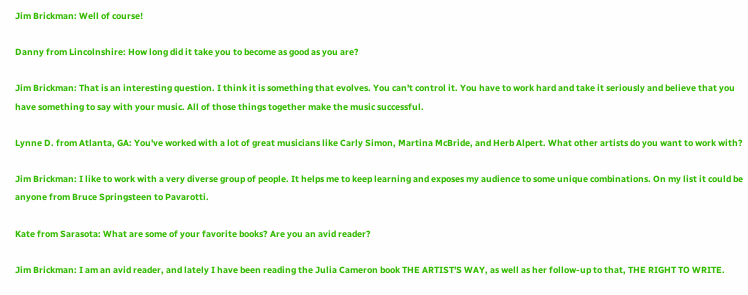Jim Brickman: Well of course!

Danny from Lincolnshire: How long did it take you to become as good as you are?

Jim Brickman: That is an interesting question. I think it is something that evolves. You can't control it. You have to work hard and take it seriously and believe that you have something to say with your music. All of those things together make the music successful.

Lynne D. from Atlanta, GA: You've worked with a lot of great musicians like Carly Simon, Martina McBride, and Herb Alpert. What other artists do you want to work with?

Jim Brickman: I like to work with a very diverse group of people. It helps me to keep learning and exposes my audience to some unique combinations. On my list it could be anyone from Bruce Springsteen to Pavarotti.

Kate from Sarasota: What are some of your favorite books? Are you an avid reader?

Jim Brickman: I am an avid reader, and lately I have been reading the Julia Cameron book THE ARTIST'S WAY, as well as her follow-up to that, THE RIGHT TO WRITE.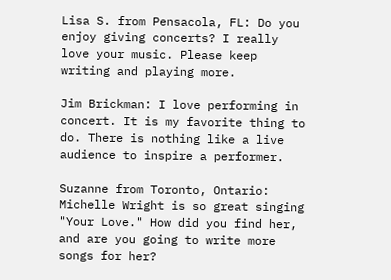Lisa S. from Pensacola, FL: Do you enjoy giving concerts? I really love your music. Please keep writing and playing more.

Jim Brickman: I love performing in concert. It is my favorite thing to do. There is nothing like a live audience to inspire a performer.

Suzanne from Toronto, Ontario: Michelle Wright is so great singing "Your Love." How did you find her, and are you going to write more songs for her?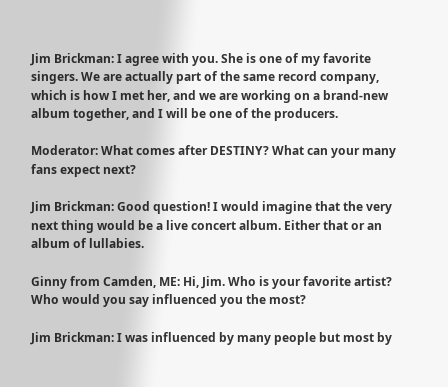Jim Brickman: I agree with you. She is one of my favorite singers. We are actually part of the same record company, which is how I met her, and we are working on a brand-new album together, and I will be one of the producers.

Moderator: What comes after DESTINY? What can your many fans expect next?

Jim Brickman: Good question! I would imagine that the very next thing would be a live concert album. Either that or an album of lullabies.

Ginny from Camden, ME: Hi, Jim. Who is your favorite artist? Who would you say influenced you the most?

Jim Brickman: I was influenced by many people but most by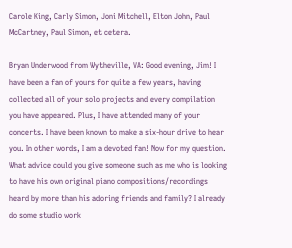Carole King, Carly Simon, Joni Mitchell, Elton John, Paul McCartney, Paul Simon, et cetera.

Bryan Underwood from Wytheville, VA: Good evening, Jim! I have been a fan of yours for quite a few years, having collected all of your solo projects and every compilation you have appeared. Plus, I have attended many of your concerts. I have been known to make a six-hour drive to hear you. In other words, I am a devoted fan! Now for my question. What advice could you give someone such as me who is looking to have his own original piano compositions/recordings heard by more than his adoring friends and family? I already do some studio work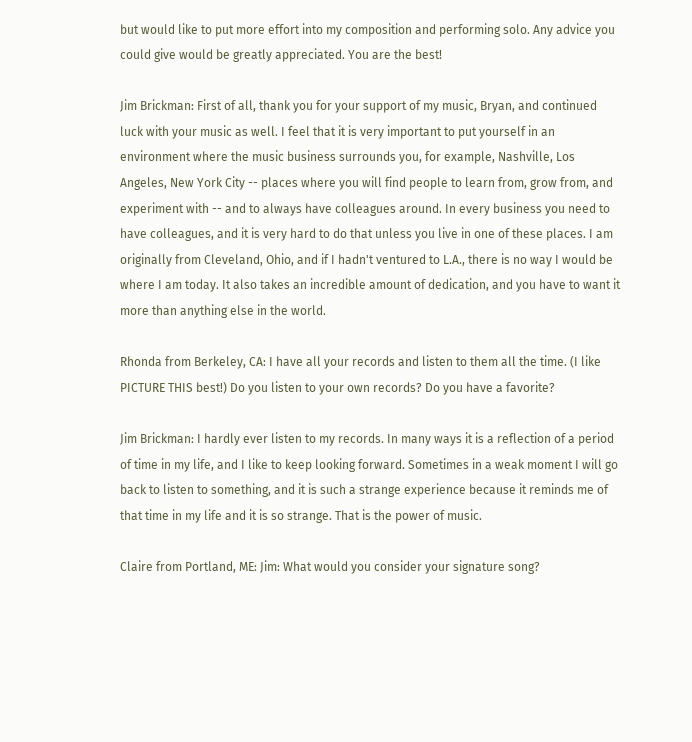but would like to put more effort into my composition and performing solo. Any advice you could give would be greatly appreciated. You are the best!

Jim Brickman: First of all, thank you for your support of my music, Bryan, and continued luck with your music as well. I feel that it is very important to put yourself in an environment where the music business surrounds you, for example, Nashville, Los Angeles, New York City -- places where you will find people to learn from, grow from, and experiment with -- and to always have colleagues around. In every business you need to have colleagues, and it is very hard to do that unless you live in one of these places. I am originally from Cleveland, Ohio, and if I hadn't ventured to L.A., there is no way I would be where I am today. It also takes an incredible amount of dedication, and you have to want it more than anything else in the world.

Rhonda from Berkeley, CA: I have all your records and listen to them all the time. (I like PICTURE THIS best!) Do you listen to your own records? Do you have a favorite?

Jim Brickman: I hardly ever listen to my records. In many ways it is a reflection of a period of time in my life, and I like to keep looking forward. Sometimes in a weak moment I will go back to listen to something, and it is such a strange experience because it reminds me of that time in my life and it is so strange. That is the power of music.

Claire from Portland, ME: Jim: What would you consider your signature song?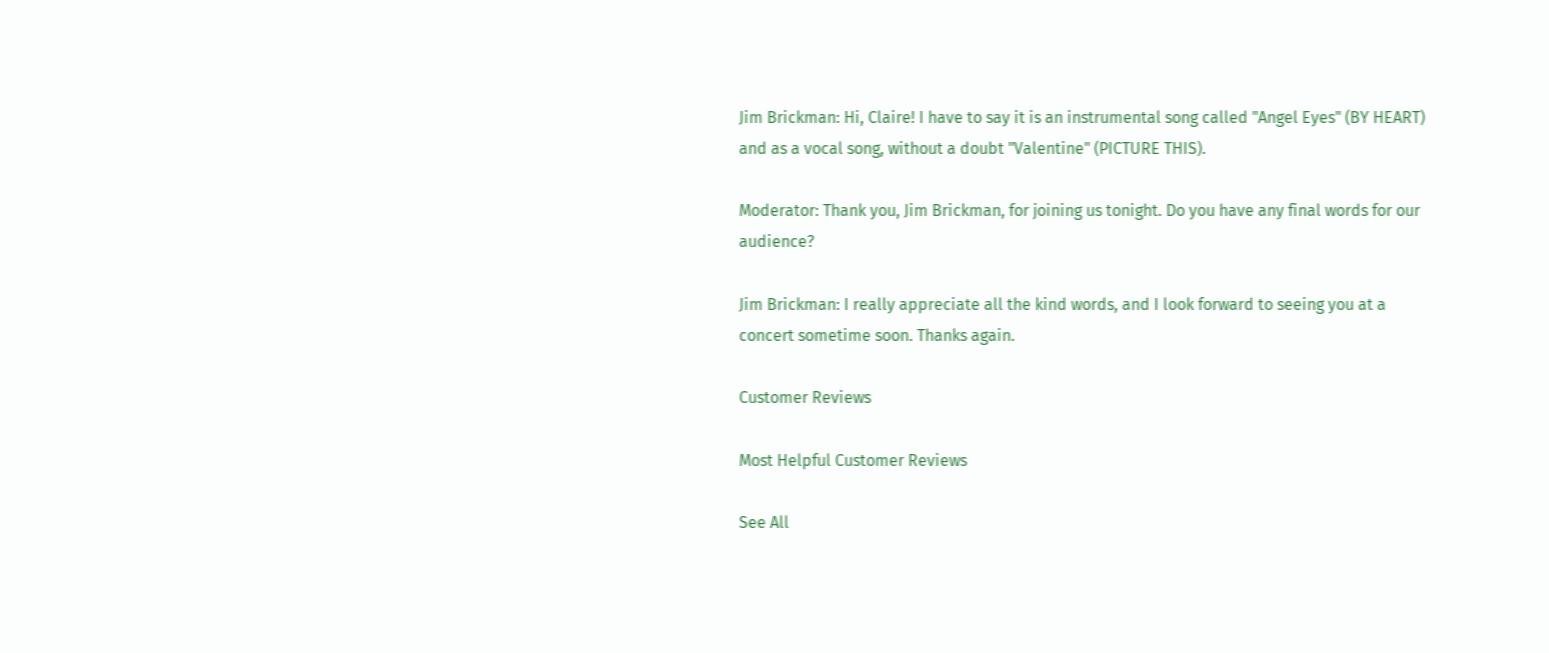Jim Brickman: Hi, Claire! I have to say it is an instrumental song called "Angel Eyes" (BY HEART) and as a vocal song, without a doubt "Valentine" (PICTURE THIS).

Moderator: Thank you, Jim Brickman, for joining us tonight. Do you have any final words for our audience?

Jim Brickman: I really appreciate all the kind words, and I look forward to seeing you at a concert sometime soon. Thanks again.

Customer Reviews

Most Helpful Customer Reviews

See All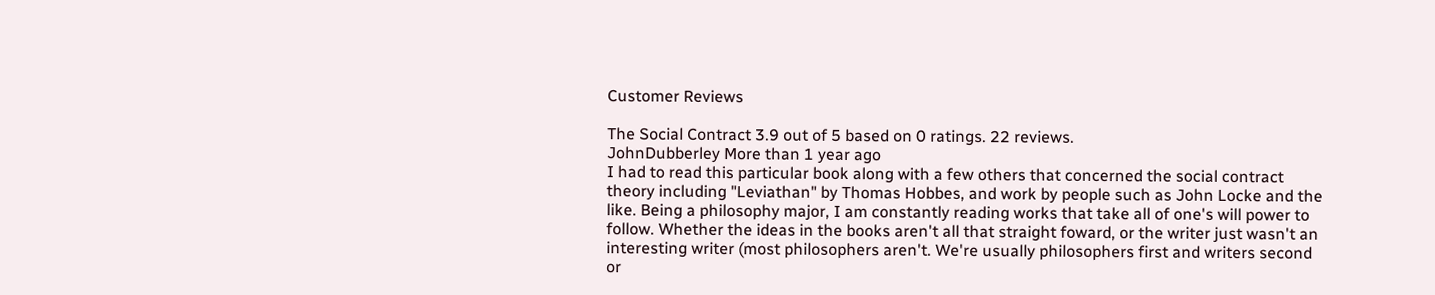Customer Reviews

The Social Contract 3.9 out of 5 based on 0 ratings. 22 reviews.
JohnDubberley More than 1 year ago
I had to read this particular book along with a few others that concerned the social contract theory including "Leviathan" by Thomas Hobbes, and work by people such as John Locke and the like. Being a philosophy major, I am constantly reading works that take all of one's will power to follow. Whether the ideas in the books aren't all that straight foward, or the writer just wasn't an interesting writer (most philosophers aren't. We're usually philosophers first and writers second or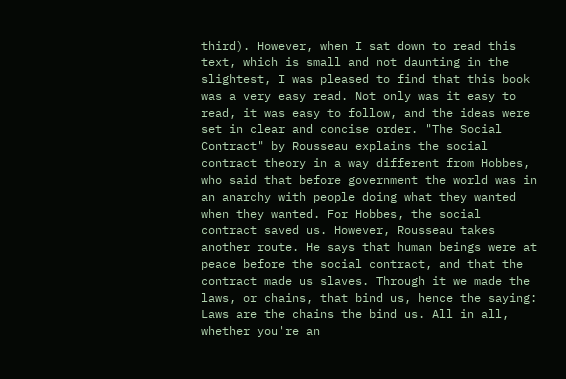third). However, when I sat down to read this text, which is small and not daunting in the slightest, I was pleased to find that this book was a very easy read. Not only was it easy to read, it was easy to follow, and the ideas were set in clear and concise order. "The Social Contract" by Rousseau explains the social contract theory in a way different from Hobbes, who said that before government the world was in an anarchy with people doing what they wanted when they wanted. For Hobbes, the social contract saved us. However, Rousseau takes another route. He says that human beings were at peace before the social contract, and that the contract made us slaves. Through it we made the laws, or chains, that bind us, hence the saying: Laws are the chains the bind us. All in all, whether you're an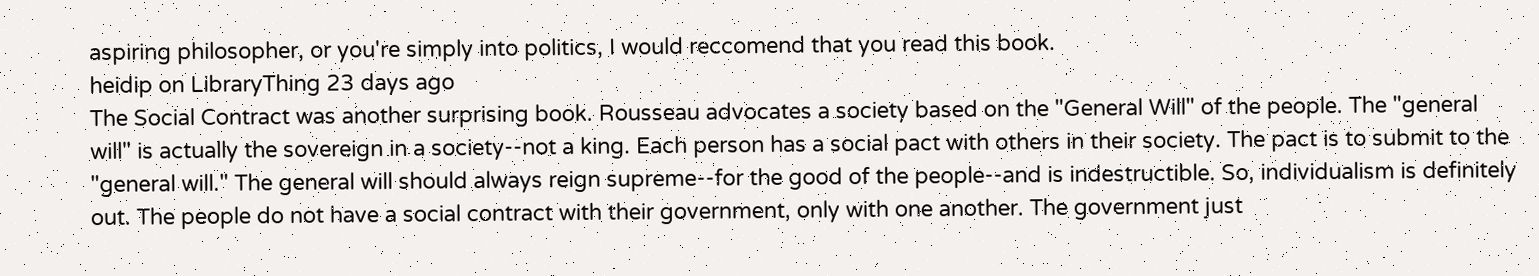aspiring philosopher, or you're simply into politics, I would reccomend that you read this book.
heidip on LibraryThing 23 days ago
The Social Contract was another surprising book. Rousseau advocates a society based on the "General Will" of the people. The "general will" is actually the sovereign in a society--not a king. Each person has a social pact with others in their society. The pact is to submit to the "general will." The general will should always reign supreme--for the good of the people--and is indestructible. So, individualism is definitely out. The people do not have a social contract with their government, only with one another. The government just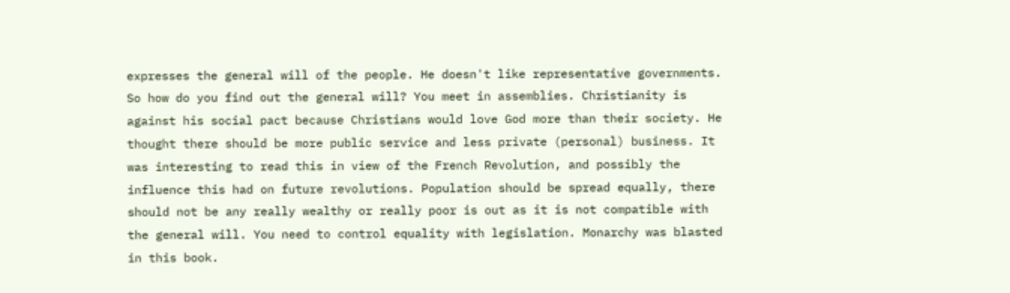expresses the general will of the people. He doesn't like representative governments. So how do you find out the general will? You meet in assemblies. Christianity is against his social pact because Christians would love God more than their society. He thought there should be more public service and less private (personal) business. It was interesting to read this in view of the French Revolution, and possibly the influence this had on future revolutions. Population should be spread equally, there should not be any really wealthy or really poor is out as it is not compatible with the general will. You need to control equality with legislation. Monarchy was blasted in this book.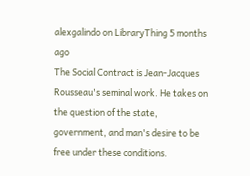alexgalindo on LibraryThing 5 months ago
The Social Contract is Jean-Jacques Rousseau's seminal work. He takes on the question of the state, government, and man's desire to be free under these conditions.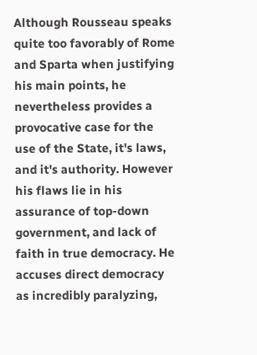Although Rousseau speaks quite too favorably of Rome and Sparta when justifying his main points, he nevertheless provides a provocative case for the use of the State, it's laws, and it's authority. However his flaws lie in his assurance of top-down government, and lack of faith in true democracy. He accuses direct democracy as incredibly paralyzing,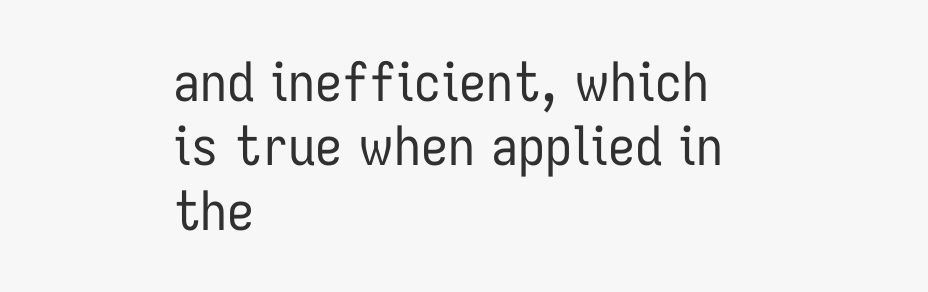and inefficient, which is true when applied in the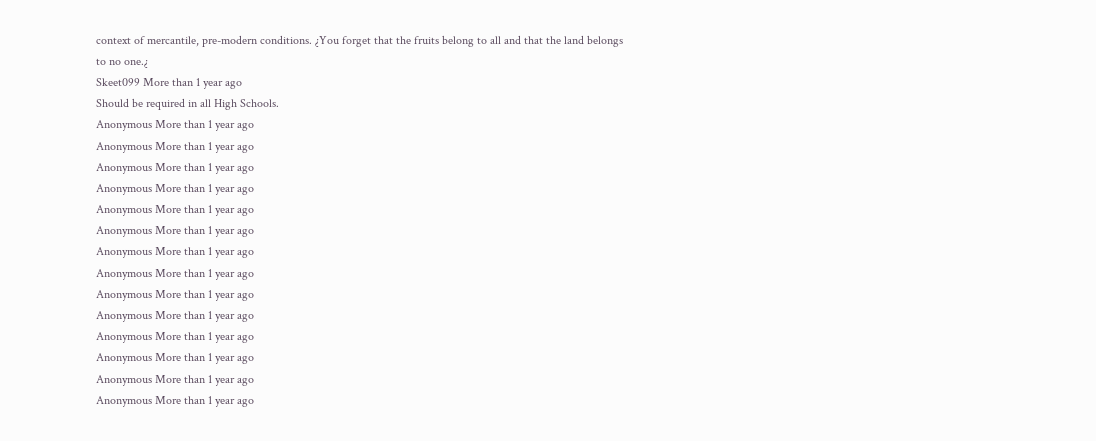context of mercantile, pre-modern conditions. ¿You forget that the fruits belong to all and that the land belongs to no one.¿
Skeet099 More than 1 year ago
Should be required in all High Schools.
Anonymous More than 1 year ago
Anonymous More than 1 year ago
Anonymous More than 1 year ago
Anonymous More than 1 year ago
Anonymous More than 1 year ago
Anonymous More than 1 year ago
Anonymous More than 1 year ago
Anonymous More than 1 year ago
Anonymous More than 1 year ago
Anonymous More than 1 year ago
Anonymous More than 1 year ago
Anonymous More than 1 year ago
Anonymous More than 1 year ago
Anonymous More than 1 year ago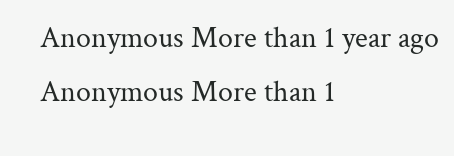Anonymous More than 1 year ago
Anonymous More than 1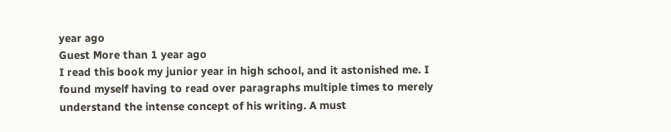year ago
Guest More than 1 year ago
I read this book my junior year in high school, and it astonished me. I found myself having to read over paragraphs multiple times to merely understand the intense concept of his writing. A must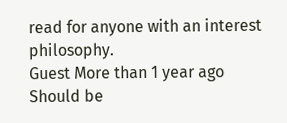read for anyone with an interest philosophy.
Guest More than 1 year ago
Should be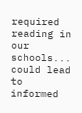required reading in our schools... could lead to informed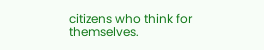citizens who think for themselves.